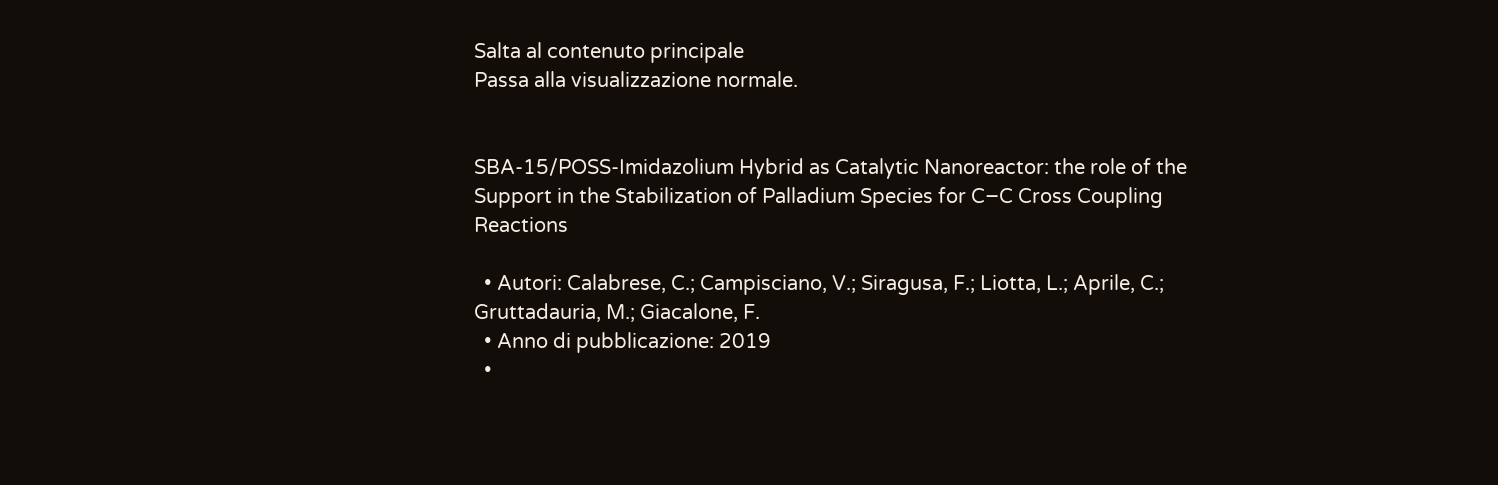Salta al contenuto principale
Passa alla visualizzazione normale.


SBA-15/POSS-Imidazolium Hybrid as Catalytic Nanoreactor: the role of the Support in the Stabilization of Palladium Species for C−C Cross Coupling Reactions

  • Autori: Calabrese, C.; Campisciano, V.; Siragusa, F.; Liotta, L.; Aprile, C.; Gruttadauria, M.; Giacalone, F.
  • Anno di pubblicazione: 2019
  •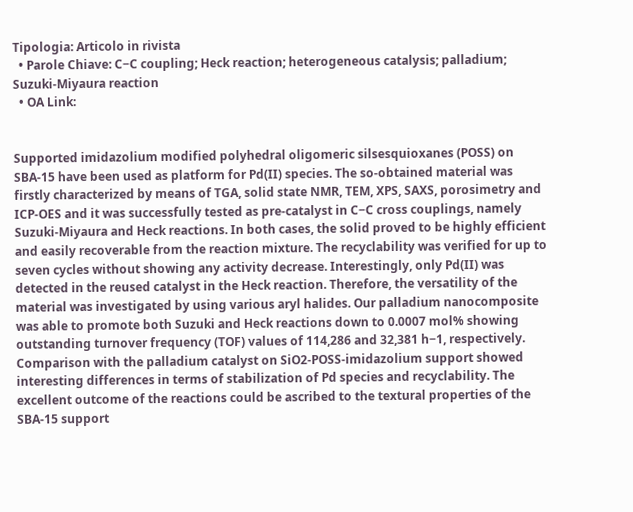Tipologia: Articolo in rivista
  • Parole Chiave: C−C coupling; Heck reaction; heterogeneous catalysis; palladium; Suzuki-Miyaura reaction
  • OA Link:


Supported imidazolium modified polyhedral oligomeric silsesquioxanes (POSS) on SBA-15 have been used as platform for Pd(II) species. The so-obtained material was firstly characterized by means of TGA, solid state NMR, TEM, XPS, SAXS, porosimetry and ICP-OES and it was successfully tested as pre-catalyst in C−C cross couplings, namely Suzuki-Miyaura and Heck reactions. In both cases, the solid proved to be highly efficient and easily recoverable from the reaction mixture. The recyclability was verified for up to seven cycles without showing any activity decrease. Interestingly, only Pd(II) was detected in the reused catalyst in the Heck reaction. Therefore, the versatility of the material was investigated by using various aryl halides. Our palladium nanocomposite was able to promote both Suzuki and Heck reactions down to 0.0007 mol% showing outstanding turnover frequency (TOF) values of 114,286 and 32,381 h−1, respectively. Comparison with the palladium catalyst on SiO2-POSS-imidazolium support showed interesting differences in terms of stabilization of Pd species and recyclability. The excellent outcome of the reactions could be ascribed to the textural properties of the SBA-15 support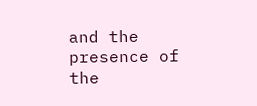and the presence of the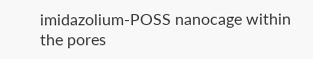imidazolium-POSS nanocage within the pores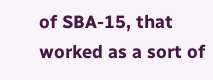of SBA-15, that worked as a sort of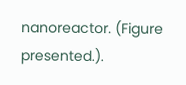nanoreactor. (Figure presented.).